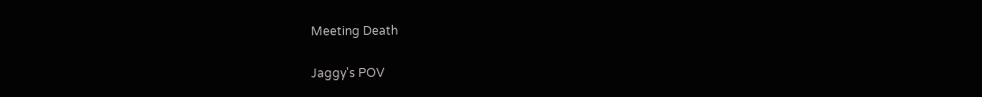Meeting Death

Jaggy's POV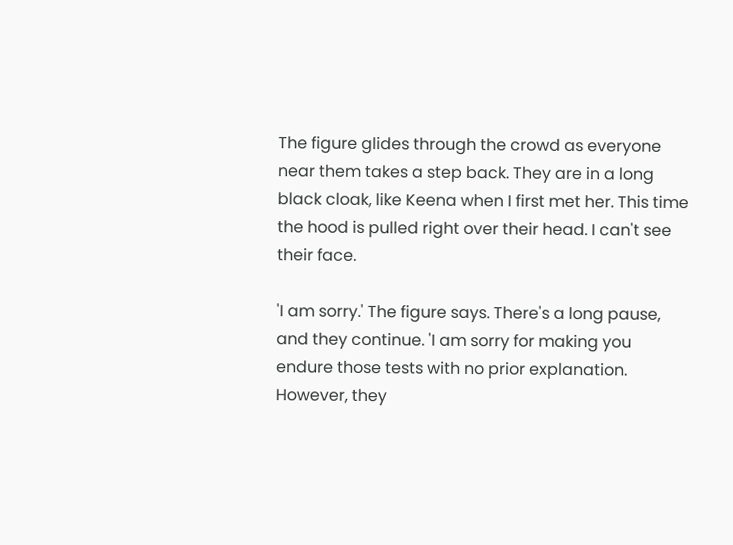The figure glides through the crowd as everyone near them takes a step back. They are in a long black cloak, like Keena when I first met her. This time the hood is pulled right over their head. I can't see their face.

'I am sorry.' The figure says. There's a long pause, and they continue. 'I am sorry for making you endure those tests with no prior explanation. However, they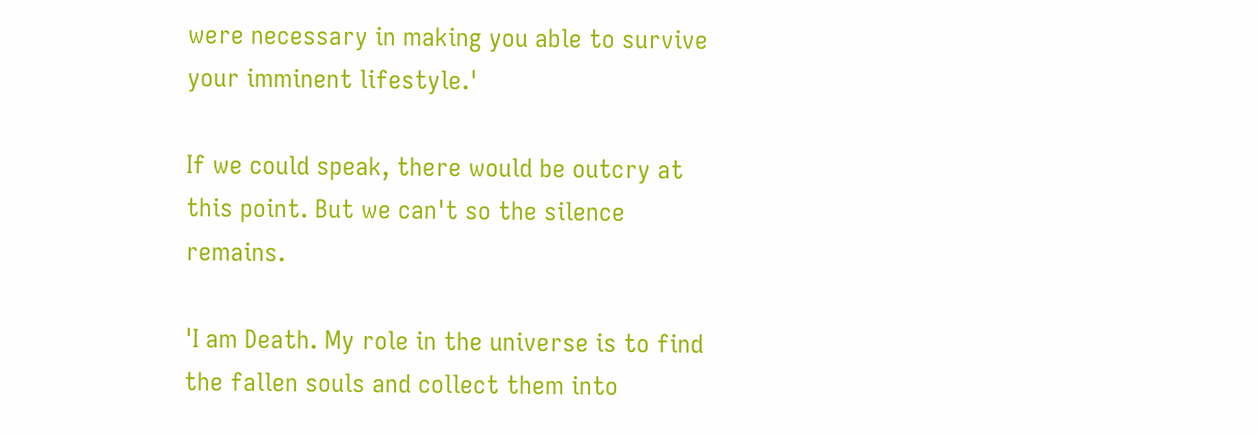were necessary in making you able to survive your imminent lifestyle.'

If we could speak, there would be outcry at this point. But we can't so the silence remains.

'I am Death. My role in the universe is to find the fallen souls and collect them into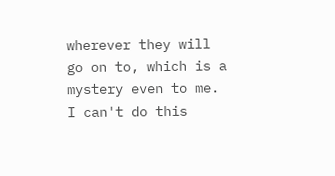wherever they will go on to, which is a mystery even to me. I can't do this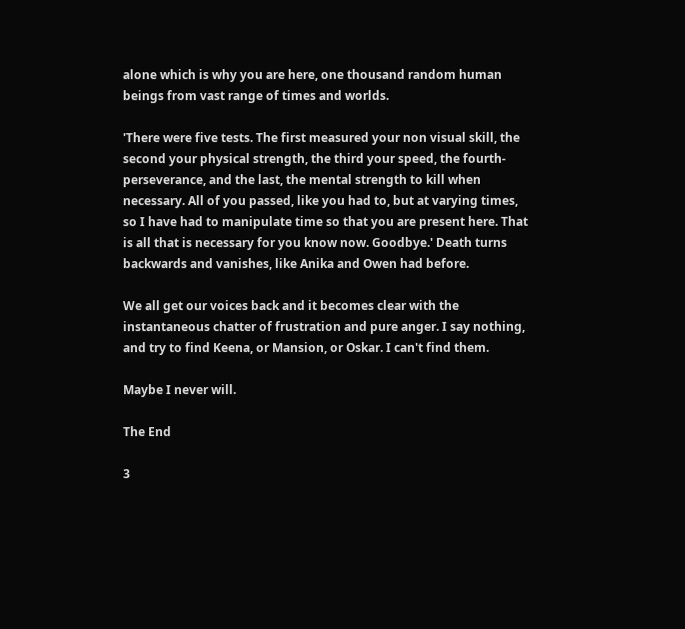alone which is why you are here, one thousand random human beings from vast range of times and worlds.

'There were five tests. The first measured your non visual skill, the second your physical strength, the third your speed, the fourth- perseverance, and the last, the mental strength to kill when necessary. All of you passed, like you had to, but at varying times, so I have had to manipulate time so that you are present here. That is all that is necessary for you know now. Goodbye.' Death turns backwards and vanishes, like Anika and Owen had before.

We all get our voices back and it becomes clear with the instantaneous chatter of frustration and pure anger. I say nothing, and try to find Keena, or Mansion, or Oskar. I can't find them.

Maybe I never will.

The End

3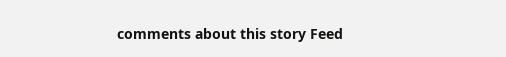comments about this story Feed